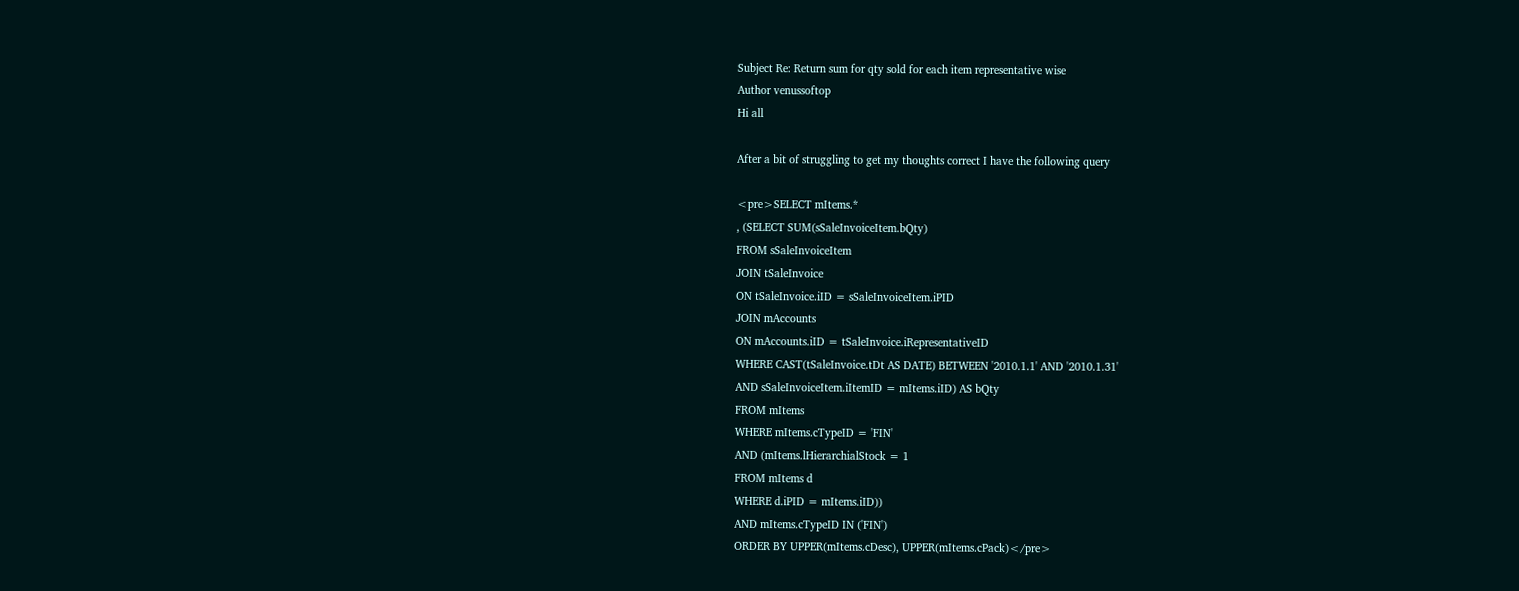Subject Re: Return sum for qty sold for each item representative wise
Author venussoftop
Hi all

After a bit of struggling to get my thoughts correct I have the following query

<pre>SELECT mItems.*
, (SELECT SUM(sSaleInvoiceItem.bQty)
FROM sSaleInvoiceItem
JOIN tSaleInvoice
ON tSaleInvoice.iID = sSaleInvoiceItem.iPID
JOIN mAccounts
ON mAccounts.iID = tSaleInvoice.iRepresentativeID
WHERE CAST(tSaleInvoice.tDt AS DATE) BETWEEN '2010.1.1' AND '2010.1.31'
AND sSaleInvoiceItem.iItemID = mItems.iID) AS bQty
FROM mItems
WHERE mItems.cTypeID = 'FIN'
AND (mItems.lHierarchialStock = 1
FROM mItems d
WHERE d.iPID = mItems.iID))
AND mItems.cTypeID IN ('FIN')
ORDER BY UPPER(mItems.cDesc), UPPER(mItems.cPack)</pre>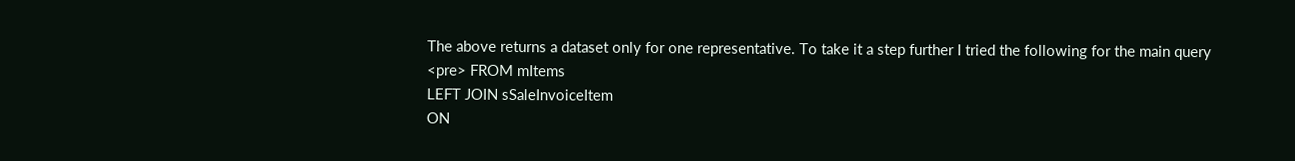The above returns a dataset only for one representative. To take it a step further I tried the following for the main query
<pre> FROM mItems
LEFT JOIN sSaleInvoiceItem
ON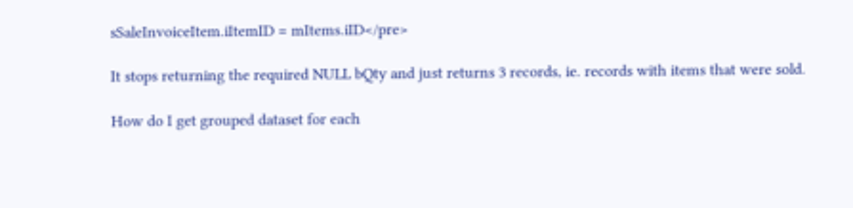sSaleInvoiceItem.iItemID = mItems.iID</pre>

It stops returning the required NULL bQty and just returns 3 records, ie. records with items that were sold.

How do I get grouped dataset for each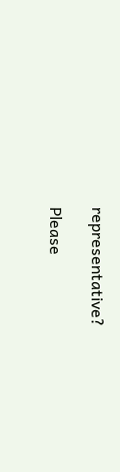representative?

Please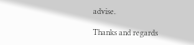advise.

Thanks and regards